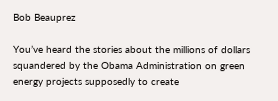Bob Beauprez

You’ve heard the stories about the millions of dollars squandered by the Obama Administration on green energy projects supposedly to create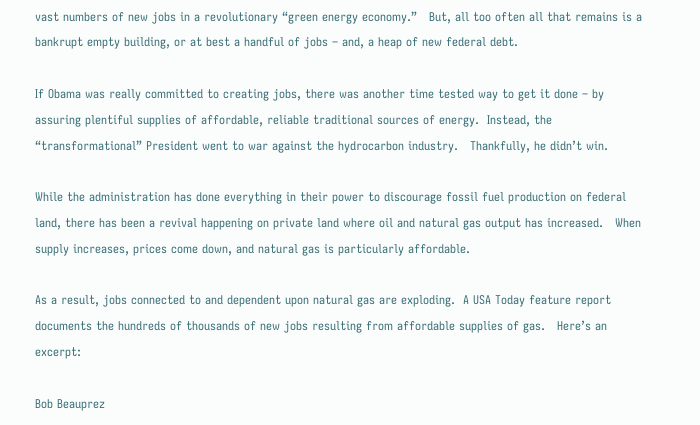vast numbers of new jobs in a revolutionary “green energy economy.”   But, all too often all that remains is a bankrupt empty building, or at best a handful of jobs – and, a heap of new federal debt.

If Obama was really committed to creating jobs, there was another time tested way to get it done – by assuring plentiful supplies of affordable, reliable traditional sources of energy.  Instead, the “transformational” President went to war against the hydrocarbon industry.   Thankfully, he didn’t win.

While the administration has done everything in their power to discourage fossil fuel production on federal land, there has been a revival happening on private land where oil and natural gas output has increased.   When supply increases, prices come down, and natural gas is particularly affordable.

As a result, jobs connected to and dependent upon natural gas are exploding.  A USA Today feature report documents the hundreds of thousands of new jobs resulting from affordable supplies of gas.   Here’s an excerpt:

Bob Beauprez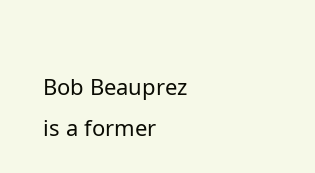Bob Beauprez is a former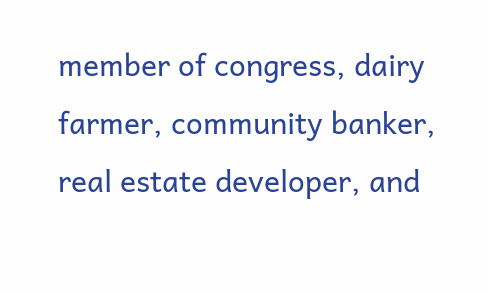member of congress, dairy farmer, community banker, real estate developer, and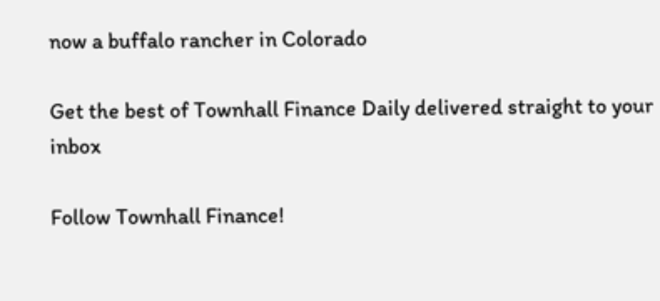now a buffalo rancher in Colorado

Get the best of Townhall Finance Daily delivered straight to your inbox

Follow Townhall Finance!